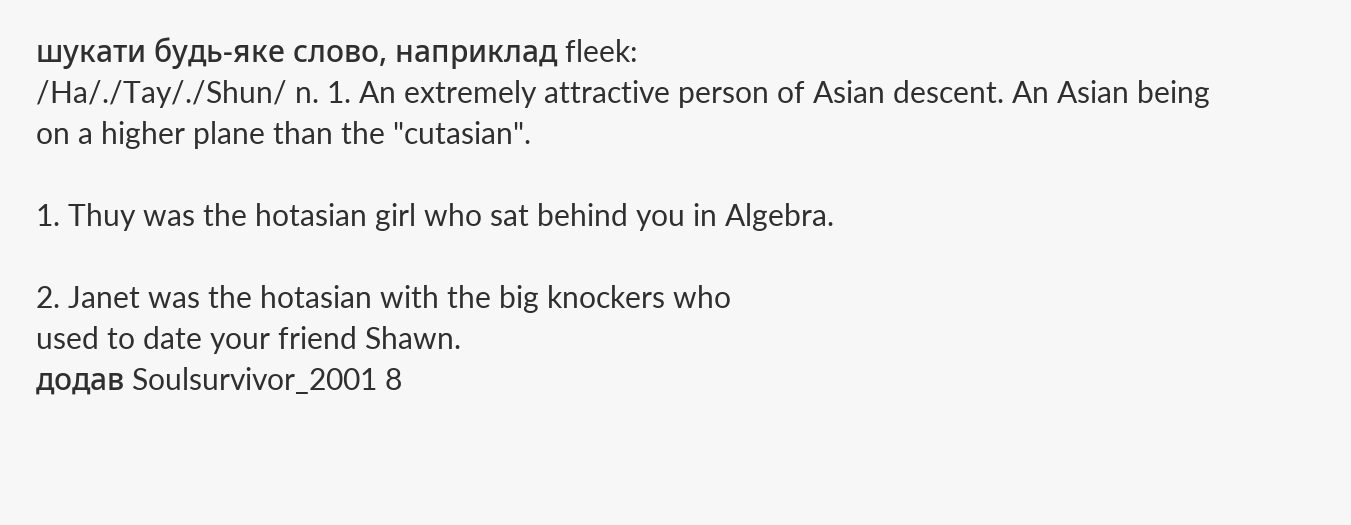шукати будь-яке слово, наприклад fleek:
/Ha/./Tay/./Shun/ n. 1. An extremely attractive person of Asian descent. An Asian being on a higher plane than the "cutasian".

1. Thuy was the hotasian girl who sat behind you in Algebra.

2. Janet was the hotasian with the big knockers who
used to date your friend Shawn.
додав Soulsurvivor_2001 8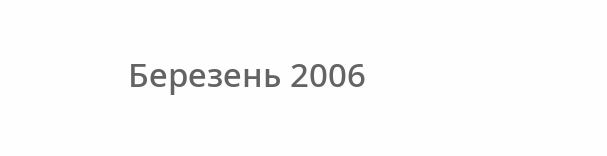Березень 2006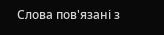Слова пов'язані з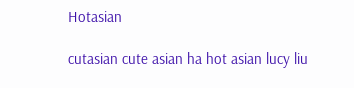Hotasian

cutasian cute asian ha hot asian lucy liu